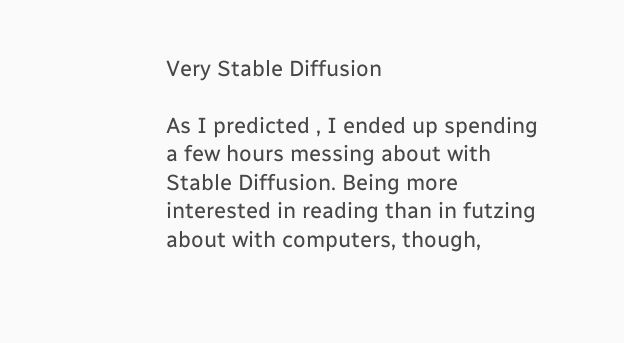Very Stable Diffusion

As I predicted , I ended up spending a few hours messing about with Stable Diffusion. Being more interested in reading than in futzing about with computers, though,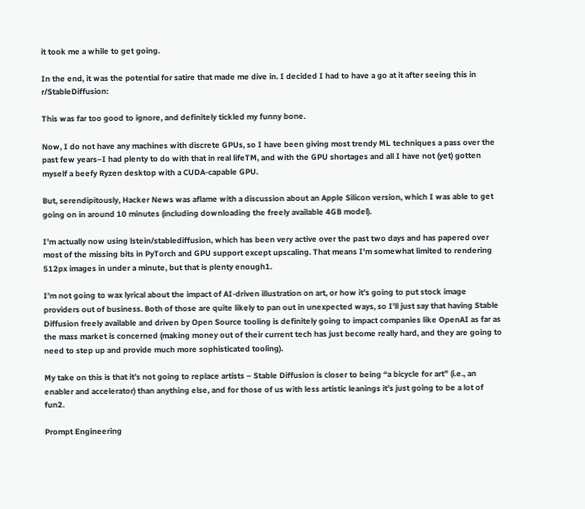it took me a while to get going.

In the end, it was the potential for satire that made me dive in. I decided I had to have a go at it after seeing this in r/StableDiffusion:

This was far too good to ignore, and definitely tickled my funny bone.

Now, I do not have any machines with discrete GPUs, so I have been giving most trendy ML techniques a pass over the past few years–I had plenty to do with that in real lifeTM, and with the GPU shortages and all I have not (yet) gotten myself a beefy Ryzen desktop with a CUDA-capable GPU.

But, serendipitously, Hacker News was aflame with a discussion about an Apple Silicon version, which I was able to get going on in around 10 minutes (including downloading the freely available 4GB model).

I’m actually now using lstein/stablediffusion, which has been very active over the past two days and has papered over most of the missing bits in PyTorch and GPU support except upscaling. That means I’m somewhat limited to rendering 512px images in under a minute, but that is plenty enough1.

I’m not going to wax lyrical about the impact of AI-driven illustration on art, or how it’s going to put stock image providers out of business. Both of those are quite likely to pan out in unexpected ways, so I’ll just say that having Stable Diffusion freely available and driven by Open Source tooling is definitely going to impact companies like OpenAI as far as the mass market is concerned (making money out of their current tech has just become really hard, and they are going to need to step up and provide much more sophisticated tooling).

My take on this is that it’s not going to replace artists – Stable Diffusion is closer to being “a bicycle for art” (i.e., an enabler and accelerator) than anything else, and for those of us with less artistic leanings it’s just going to be a lot of fun2.

Prompt Engineering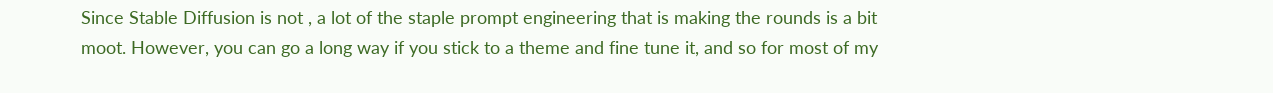Since Stable Diffusion is not , a lot of the staple prompt engineering that is making the rounds is a bit moot. However, you can go a long way if you stick to a theme and fine tune it, and so for most of my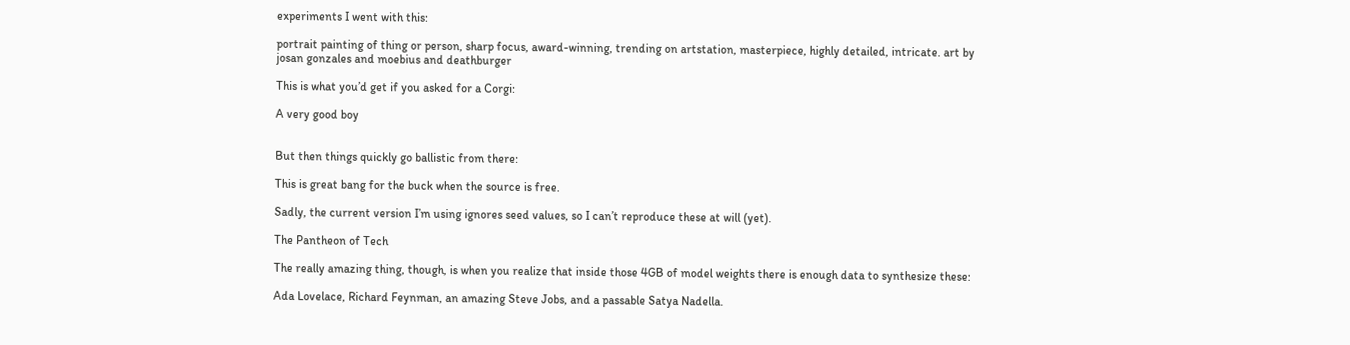experiments I went with this:

portrait painting of thing or person, sharp focus, award-winning, trending on artstation, masterpiece, highly detailed, intricate. art by josan gonzales and moebius and deathburger

This is what you’d get if you asked for a Corgi:

A very good boy


But then things quickly go ballistic from there:

This is great bang for the buck when the source is free.

Sadly, the current version I’m using ignores seed values, so I can’t reproduce these at will (yet).

The Pantheon of Tech

The really amazing thing, though, is when you realize that inside those 4GB of model weights there is enough data to synthesize these:

Ada Lovelace, Richard Feynman, an amazing Steve Jobs, and a passable Satya Nadella.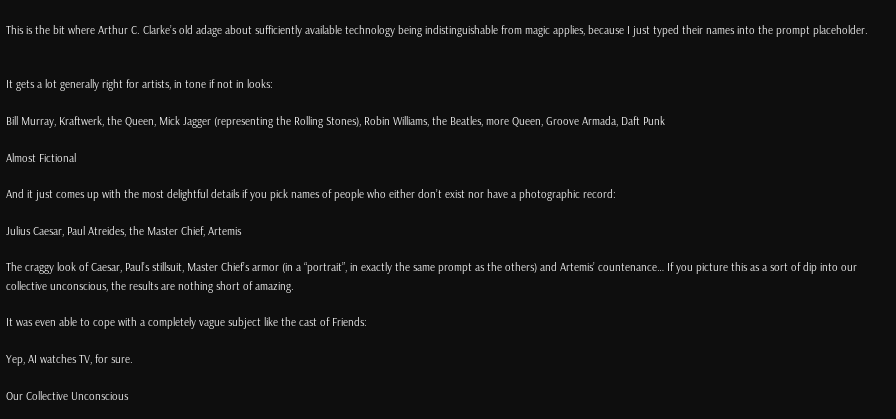This is the bit where Arthur C. Clarke’s old adage about sufficiently available technology being indistinguishable from magic applies, because I just typed their names into the prompt placeholder.


It gets a lot generally right for artists, in tone if not in looks:

Bill Murray, Kraftwerk, the Queen, Mick Jagger (representing the Rolling Stones), Robin Williams, the Beatles, more Queen, Groove Armada, Daft Punk

Almost Fictional

And it just comes up with the most delightful details if you pick names of people who either don’t exist nor have a photographic record:

Julius Caesar, Paul Atreides, the Master Chief, Artemis

The craggy look of Caesar, Paul’s stillsuit, Master Chief’s armor (in a “portrait”, in exactly the same prompt as the others) and Artemis’ countenance… If you picture this as a sort of dip into our collective unconscious, the results are nothing short of amazing.

It was even able to cope with a completely vague subject like the cast of Friends:

Yep, AI watches TV, for sure.

Our Collective Unconscious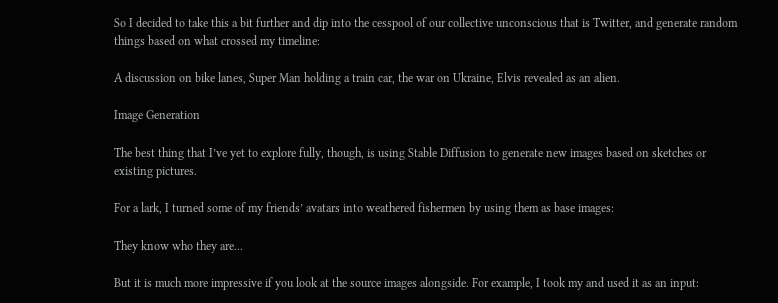So I decided to take this a bit further and dip into the cesspool of our collective unconscious that is Twitter, and generate random things based on what crossed my timeline:

A discussion on bike lanes, Super Man holding a train car, the war on Ukraine, Elvis revealed as an alien.

Image Generation

The best thing that I’ve yet to explore fully, though, is using Stable Diffusion to generate new images based on sketches or existing pictures.

For a lark, I turned some of my friends’ avatars into weathered fishermen by using them as base images:

They know who they are...

But it is much more impressive if you look at the source images alongside. For example, I took my and used it as an input: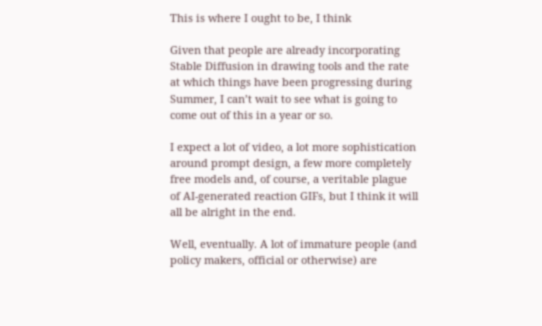This is where I ought to be, I think

Given that people are already incorporating Stable Diffusion in drawing tools and the rate at which things have been progressing during Summer, I can’t wait to see what is going to come out of this in a year or so.

I expect a lot of video, a lot more sophistication around prompt design, a few more completely free models and, of course, a veritable plague of AI-generated reaction GIFs, but I think it will all be alright in the end.

Well, eventually. A lot of immature people (and policy makers, official or otherwise) are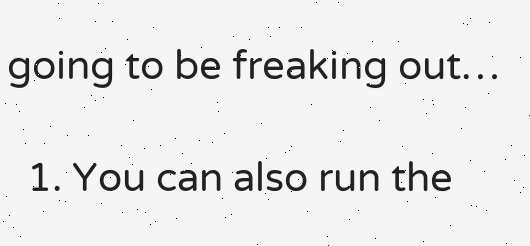going to be freaking out…

  1. You can also run the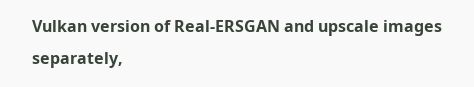Vulkan version of Real-ERSGAN and upscale images separately,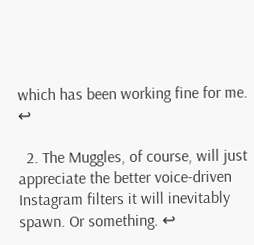which has been working fine for me. ↩

  2. The Muggles, of course, will just appreciate the better voice-driven Instagram filters it will inevitably spawn. Or something. ↩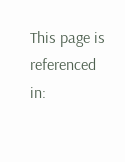This page is referenced in: